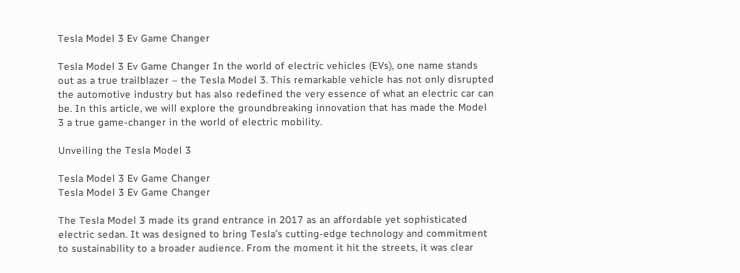Tesla Model 3 Ev Game Changer

Tesla Model 3 Ev Game Changer In the world of electric vehicles (EVs), one name stands out as a true trailblazer – the Tesla Model 3. This remarkable vehicle has not only disrupted the automotive industry but has also redefined the very essence of what an electric car can be. In this article, we will explore the groundbreaking innovation that has made the Model 3 a true game-changer in the world of electric mobility.

Unveiling the Tesla Model 3

Tesla Model 3 Ev Game Changer
Tesla Model 3 Ev Game Changer

The Tesla Model 3 made its grand entrance in 2017 as an affordable yet sophisticated electric sedan. It was designed to bring Tesla’s cutting-edge technology and commitment to sustainability to a broader audience. From the moment it hit the streets, it was clear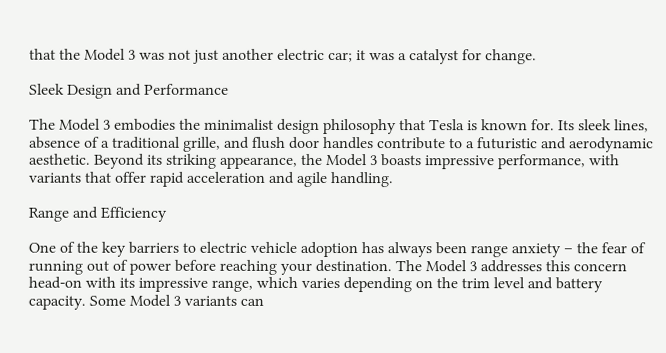that the Model 3 was not just another electric car; it was a catalyst for change.

Sleek Design and Performance

The Model 3 embodies the minimalist design philosophy that Tesla is known for. Its sleek lines, absence of a traditional grille, and flush door handles contribute to a futuristic and aerodynamic aesthetic. Beyond its striking appearance, the Model 3 boasts impressive performance, with variants that offer rapid acceleration and agile handling.

Range and Efficiency

One of the key barriers to electric vehicle adoption has always been range anxiety – the fear of running out of power before reaching your destination. The Model 3 addresses this concern head-on with its impressive range, which varies depending on the trim level and battery capacity. Some Model 3 variants can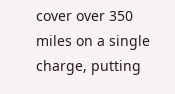cover over 350 miles on a single charge, putting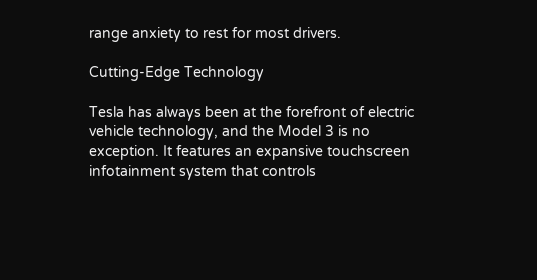range anxiety to rest for most drivers.

Cutting-Edge Technology

Tesla has always been at the forefront of electric vehicle technology, and the Model 3 is no exception. It features an expansive touchscreen infotainment system that controls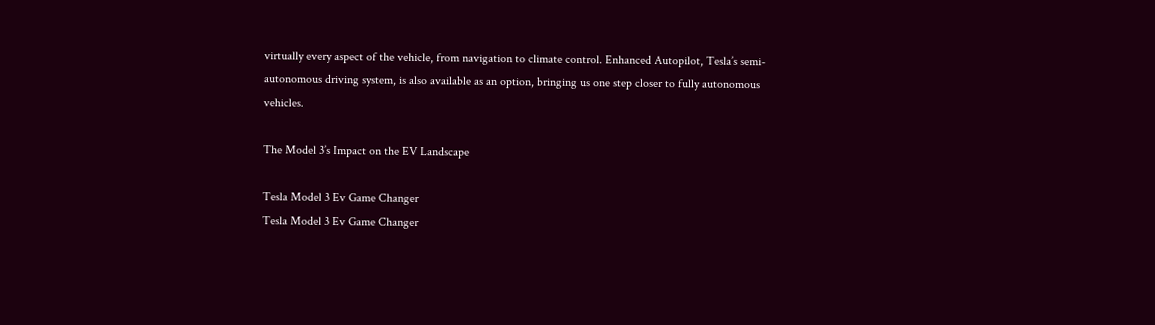virtually every aspect of the vehicle, from navigation to climate control. Enhanced Autopilot, Tesla’s semi-autonomous driving system, is also available as an option, bringing us one step closer to fully autonomous vehicles.

The Model 3’s Impact on the EV Landscape

Tesla Model 3 Ev Game Changer
Tesla Model 3 Ev Game Changer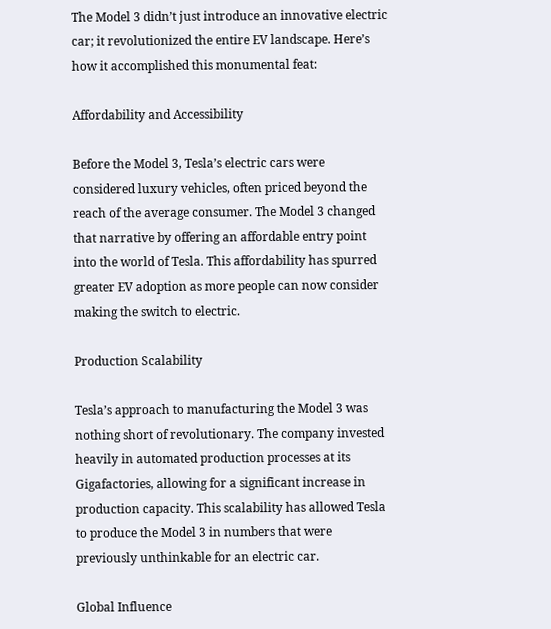The Model 3 didn’t just introduce an innovative electric car; it revolutionized the entire EV landscape. Here’s how it accomplished this monumental feat:

Affordability and Accessibility

Before the Model 3, Tesla’s electric cars were considered luxury vehicles, often priced beyond the reach of the average consumer. The Model 3 changed that narrative by offering an affordable entry point into the world of Tesla. This affordability has spurred greater EV adoption as more people can now consider making the switch to electric.

Production Scalability

Tesla’s approach to manufacturing the Model 3 was nothing short of revolutionary. The company invested heavily in automated production processes at its Gigafactories, allowing for a significant increase in production capacity. This scalability has allowed Tesla to produce the Model 3 in numbers that were previously unthinkable for an electric car.

Global Influence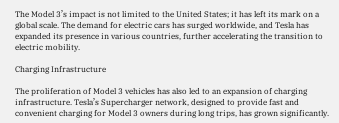The Model 3’s impact is not limited to the United States; it has left its mark on a global scale. The demand for electric cars has surged worldwide, and Tesla has expanded its presence in various countries, further accelerating the transition to electric mobility.

Charging Infrastructure

The proliferation of Model 3 vehicles has also led to an expansion of charging infrastructure. Tesla’s Supercharger network, designed to provide fast and convenient charging for Model 3 owners during long trips, has grown significantly.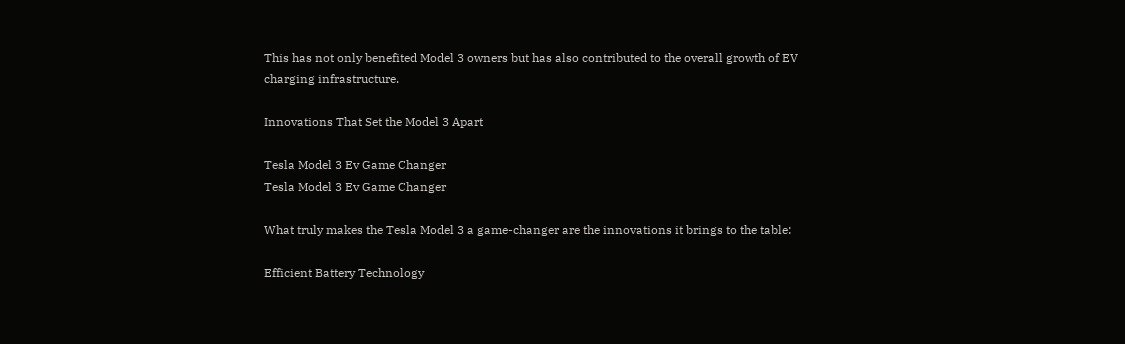This has not only benefited Model 3 owners but has also contributed to the overall growth of EV charging infrastructure.

Innovations That Set the Model 3 Apart

Tesla Model 3 Ev Game Changer
Tesla Model 3 Ev Game Changer

What truly makes the Tesla Model 3 a game-changer are the innovations it brings to the table:

Efficient Battery Technology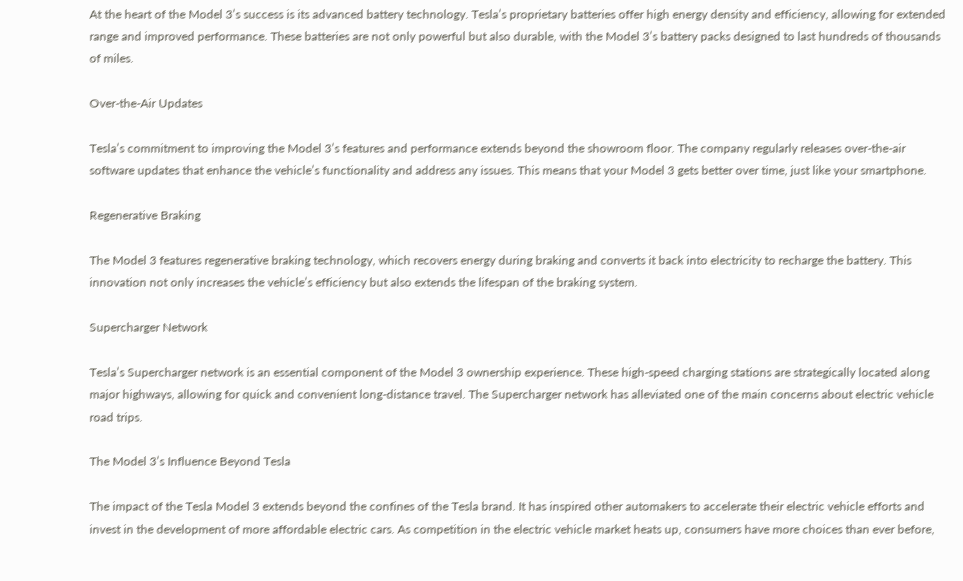At the heart of the Model 3’s success is its advanced battery technology. Tesla’s proprietary batteries offer high energy density and efficiency, allowing for extended range and improved performance. These batteries are not only powerful but also durable, with the Model 3’s battery packs designed to last hundreds of thousands of miles.

Over-the-Air Updates

Tesla’s commitment to improving the Model 3’s features and performance extends beyond the showroom floor. The company regularly releases over-the-air software updates that enhance the vehicle’s functionality and address any issues. This means that your Model 3 gets better over time, just like your smartphone.

Regenerative Braking

The Model 3 features regenerative braking technology, which recovers energy during braking and converts it back into electricity to recharge the battery. This innovation not only increases the vehicle’s efficiency but also extends the lifespan of the braking system.

Supercharger Network

Tesla’s Supercharger network is an essential component of the Model 3 ownership experience. These high-speed charging stations are strategically located along major highways, allowing for quick and convenient long-distance travel. The Supercharger network has alleviated one of the main concerns about electric vehicle road trips.

The Model 3’s Influence Beyond Tesla

The impact of the Tesla Model 3 extends beyond the confines of the Tesla brand. It has inspired other automakers to accelerate their electric vehicle efforts and invest in the development of more affordable electric cars. As competition in the electric vehicle market heats up, consumers have more choices than ever before,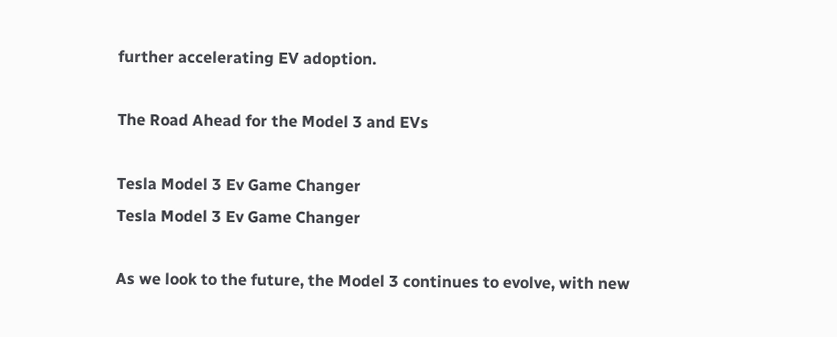further accelerating EV adoption.

The Road Ahead for the Model 3 and EVs

Tesla Model 3 Ev Game Changer
Tesla Model 3 Ev Game Changer

As we look to the future, the Model 3 continues to evolve, with new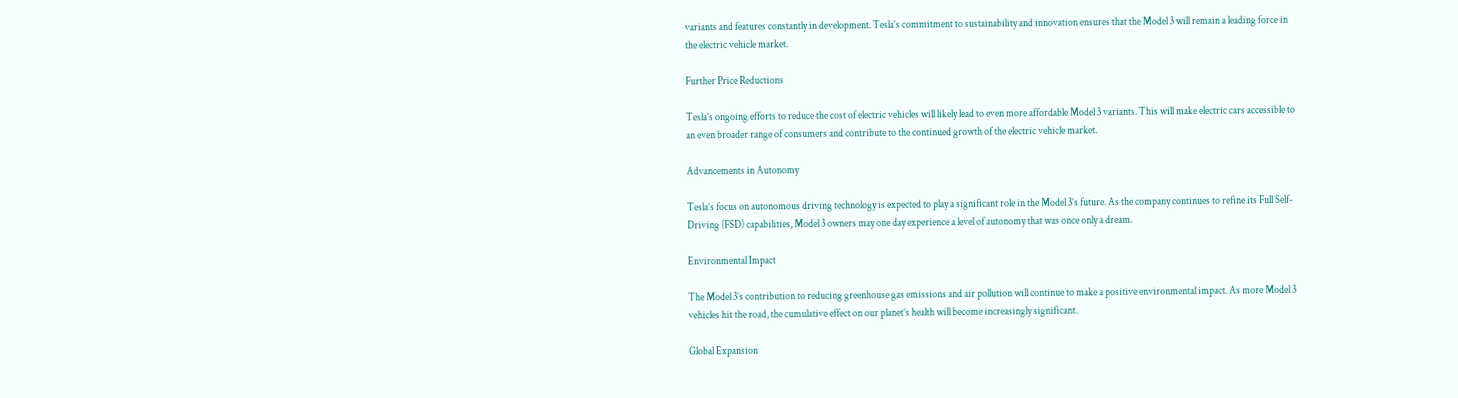variants and features constantly in development. Tesla’s commitment to sustainability and innovation ensures that the Model 3 will remain a leading force in the electric vehicle market.

Further Price Reductions

Tesla’s ongoing efforts to reduce the cost of electric vehicles will likely lead to even more affordable Model 3 variants. This will make electric cars accessible to an even broader range of consumers and contribute to the continued growth of the electric vehicle market.

Advancements in Autonomy

Tesla’s focus on autonomous driving technology is expected to play a significant role in the Model 3’s future. As the company continues to refine its Full Self-Driving (FSD) capabilities, Model 3 owners may one day experience a level of autonomy that was once only a dream.

Environmental Impact

The Model 3’s contribution to reducing greenhouse gas emissions and air pollution will continue to make a positive environmental impact. As more Model 3 vehicles hit the road, the cumulative effect on our planet’s health will become increasingly significant.

Global Expansion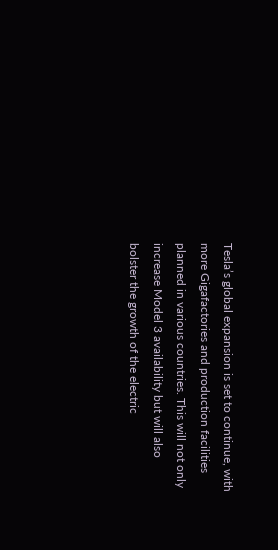Tesla’s global expansion is set to continue, with more Gigafactories and production facilities planned in various countries. This will not only increase Model 3 availability but will also bolster the growth of the electric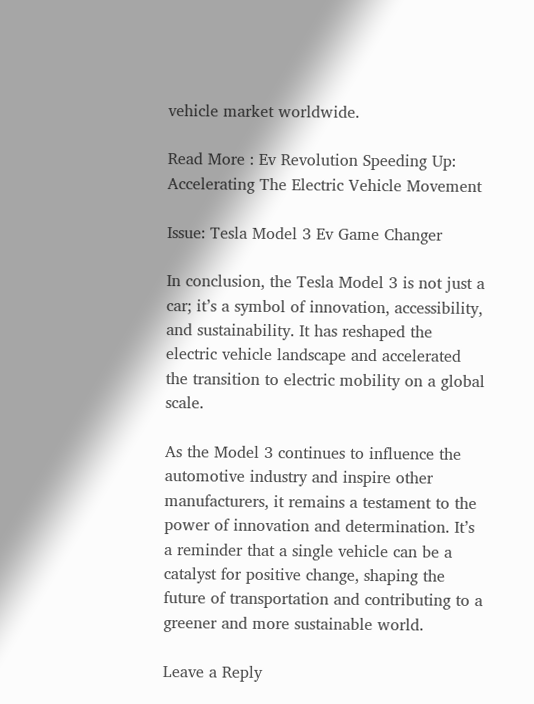vehicle market worldwide.

Read More : Ev Revolution Speeding Up: Accelerating The Electric Vehicle Movement

Issue: Tesla Model 3 Ev Game Changer

In conclusion, the Tesla Model 3 is not just a car; it’s a symbol of innovation, accessibility, and sustainability. It has reshaped the electric vehicle landscape and accelerated the transition to electric mobility on a global scale.

As the Model 3 continues to influence the automotive industry and inspire other manufacturers, it remains a testament to the power of innovation and determination. It’s a reminder that a single vehicle can be a catalyst for positive change, shaping the future of transportation and contributing to a greener and more sustainable world.

Leave a Reply